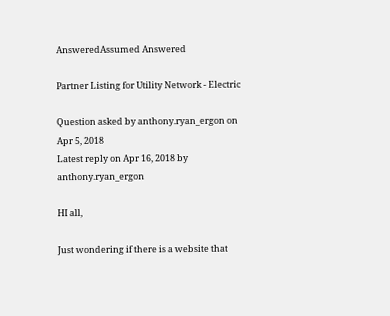AnsweredAssumed Answered

Partner Listing for Utility Network - Electric

Question asked by anthony.ryan_ergon on Apr 5, 2018
Latest reply on Apr 16, 2018 by anthony.ryan_ergon

HI all,

Just wondering if there is a website that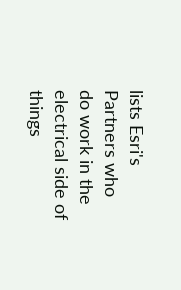lists Esri's Partners who do work in the electrical side of things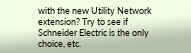with the new Utility Network extension? Try to see if Schneider Electric is the only choice, etc.